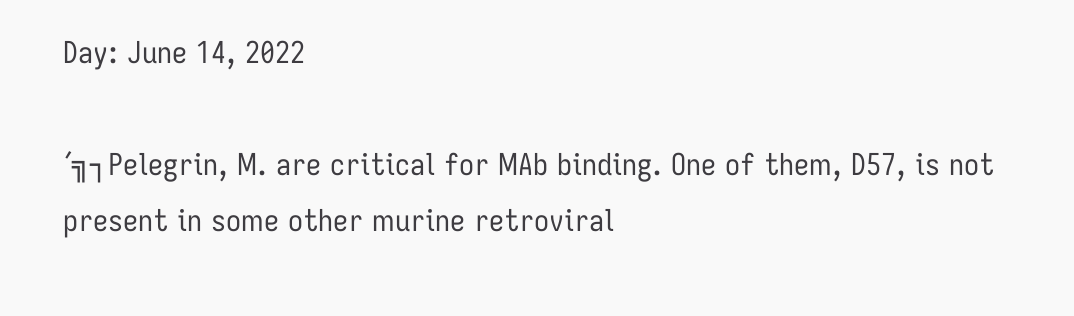Day: June 14, 2022

´╗┐Pelegrin, M. are critical for MAb binding. One of them, D57, is not present in some other murine retroviral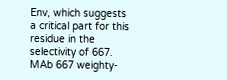Env, which suggests a critical part for this residue in the selectivity of 667. MAb 667 weighty-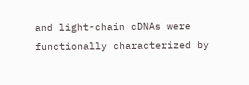and light-chain cDNAs were functionally characterized by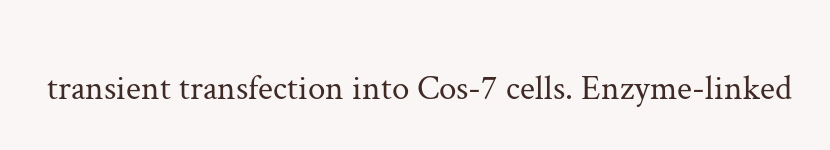transient transfection into Cos-7 cells. Enzyme-linked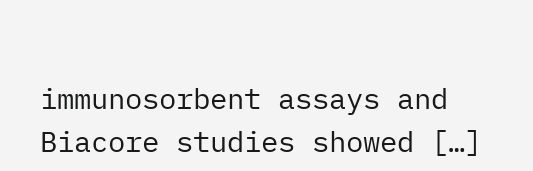immunosorbent assays and Biacore studies showed […]